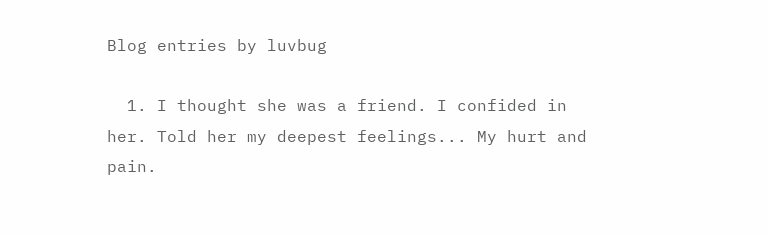Blog entries by luvbug

  1. I thought she was a friend. I confided in her. Told her my deepest feelings... My hurt and pain.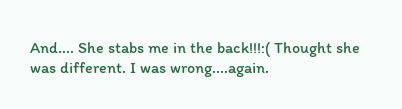And.... She stabs me in the back!!!:( Thought she was different. I was wrong....again.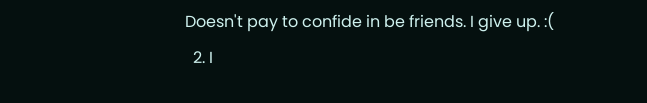Doesn't pay to confide in be friends. I give up. :(
  2. I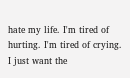hate my life. I'm tired of hurting. I'm tired of crying. I just want the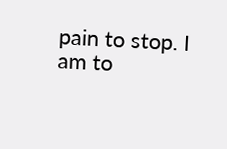pain to stop. I am to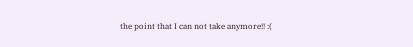the point that I can not take anymore!! :(